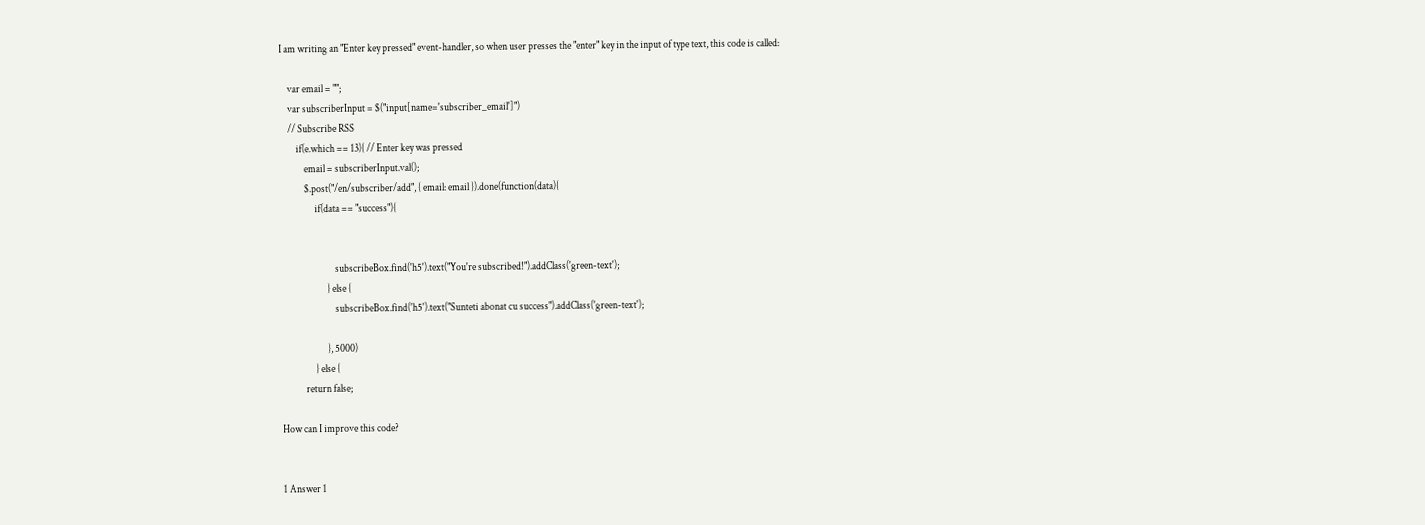I am writing an "Enter key pressed" event-handler, so when user presses the "enter" key in the input of type text, this code is called:

    var email = "";
    var subscriberInput = $("input[name='subscriber_email']")
    // Subscribe RSS
        if(e.which == 13){ // Enter key was pressed
            email = subscriberInput.val();
            $.post("/en/subscriber/add", { email: email }).done(function(data){
                 if(data == "success"){


                           subscribeBox.find('h5').text("You're subscribed!").addClass('green-text');
                       } else {
                           subscribeBox.find('h5').text("Sunteti abonat cu success").addClass('green-text');

                       }, 5000)
                 } else {
            return false;

How can I improve this code?


1 Answer 1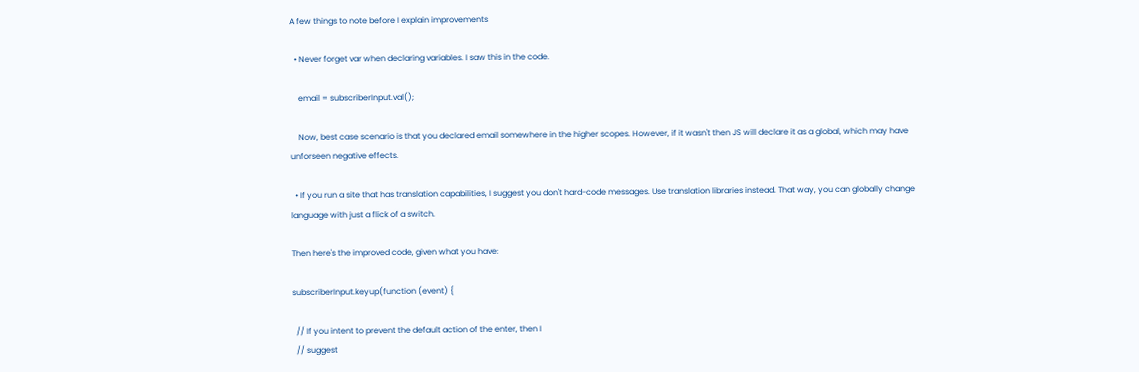A few things to note before I explain improvements

  • Never forget var when declaring variables. I saw this in the code.

    email = subscriberInput.val();

    Now, best case scenario is that you declared email somewhere in the higher scopes. However, if it wasn't then JS will declare it as a global, which may have unforseen negative effects.

  • If you run a site that has translation capabilities, I suggest you don't hard-code messages. Use translation libraries instead. That way, you can globally change language with just a flick of a switch.

Then here's the improved code, given what you have:

subscriberInput.keyup(function (event) {

  // If you intent to prevent the default action of the enter, then I
  // suggest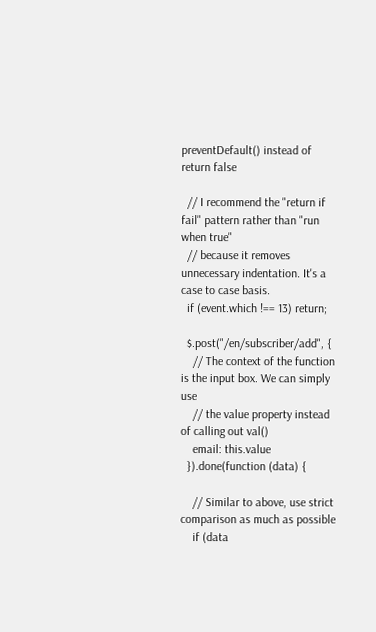preventDefault() instead of return false

  // I recommend the "return if fail" pattern rather than "run when true"
  // because it removes unnecessary indentation. It's a case to case basis.
  if (event.which !== 13) return;

  $.post("/en/subscriber/add", {
    // The context of the function is the input box. We can simply use
    // the value property instead of calling out val()
    email: this.value
  }).done(function (data) {

    // Similar to above, use strict comparison as much as possible
    if (data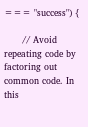=== "success") {

      // Avoid repeating code by factoring out common code. In this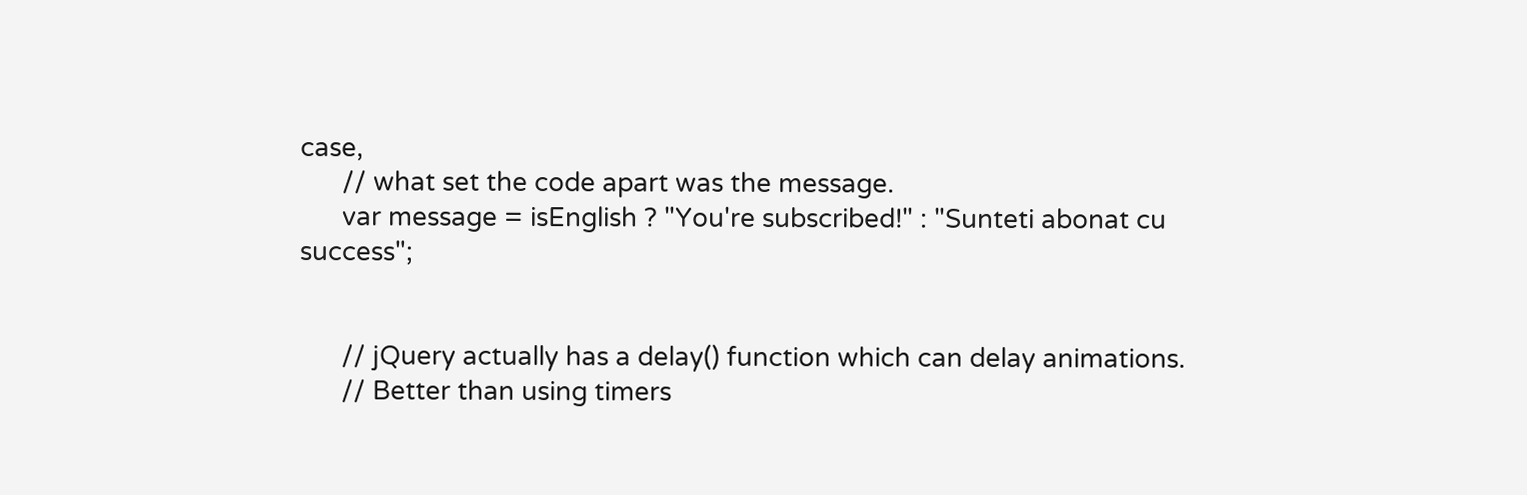case,
      // what set the code apart was the message.
      var message = isEnglish ? "You're subscribed!" : "Sunteti abonat cu success";


      // jQuery actually has a delay() function which can delay animations.
      // Better than using timers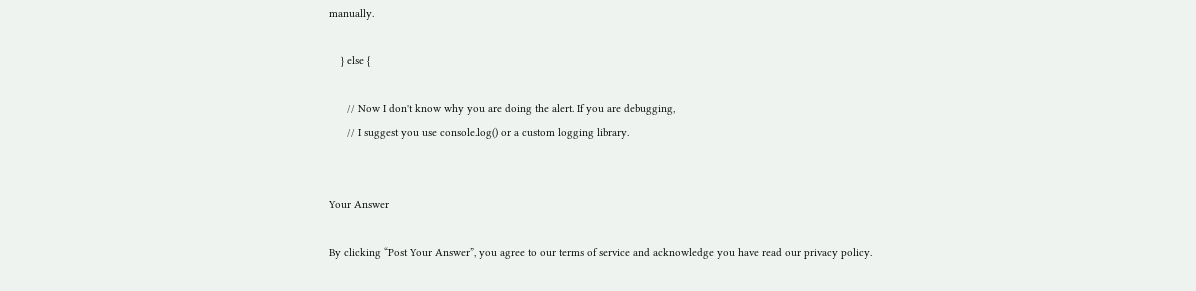manually.

    } else {

      // Now I don't know why you are doing the alert. If you are debugging,
      // I suggest you use console.log() or a custom logging library.


Your Answer

By clicking “Post Your Answer”, you agree to our terms of service and acknowledge you have read our privacy policy.